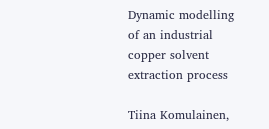Dynamic modelling of an industrial copper solvent extraction process

Tiina Komulainen,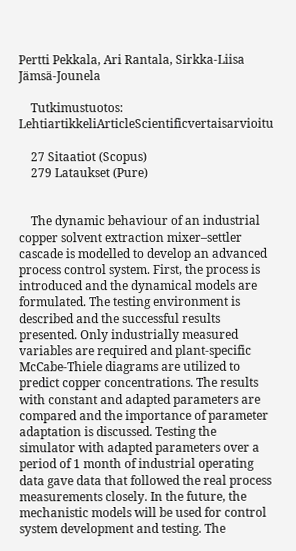Pertti Pekkala, Ari Rantala, Sirkka-Liisa Jämsä-Jounela

    Tutkimustuotos: LehtiartikkeliArticleScientificvertaisarvioitu

    27 Sitaatiot (Scopus)
    279 Lataukset (Pure)


    The dynamic behaviour of an industrial copper solvent extraction mixer–settler cascade is modelled to develop an advanced process control system. First, the process is introduced and the dynamical models are formulated. The testing environment is described and the successful results presented. Only industrially measured variables are required and plant-specific McCabe-Thiele diagrams are utilized to predict copper concentrations. The results with constant and adapted parameters are compared and the importance of parameter adaptation is discussed. Testing the simulator with adapted parameters over a period of 1 month of industrial operating data gave data that followed the real process measurements closely. In the future, the mechanistic models will be used for control system development and testing. The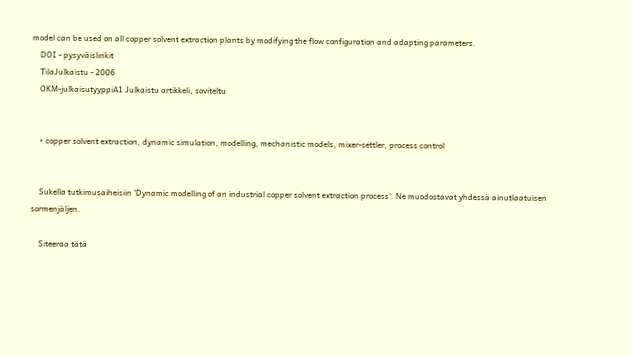model can be used on all copper solvent extraction plants by modifying the flow configuration and adapting parameters.
    DOI - pysyväislinkit
    TilaJulkaistu - 2006
    OKM-julkaisutyyppiA1 Julkaistu artikkeli, soviteltu


    • copper solvent extraction, dynamic simulation, modelling, mechanistic models, mixer-settler, process control


    Sukella tutkimusaiheisiin 'Dynamic modelling of an industrial copper solvent extraction process'. Ne muodostavat yhdessä ainutlaatuisen sormenjäljen.

    Siteeraa tätä